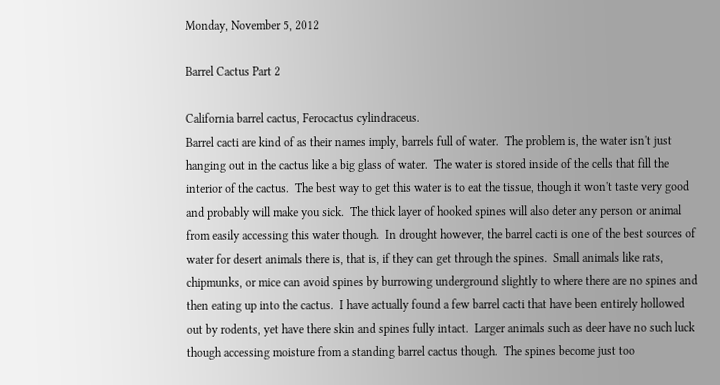Monday, November 5, 2012

Barrel Cactus Part 2

California barrel cactus, Ferocactus cylindraceus.
Barrel cacti are kind of as their names imply, barrels full of water.  The problem is, the water isn't just hanging out in the cactus like a big glass of water.  The water is stored inside of the cells that fill the interior of the cactus.  The best way to get this water is to eat the tissue, though it won't taste very good and probably will make you sick.  The thick layer of hooked spines will also deter any person or animal from easily accessing this water though.  In drought however, the barrel cacti is one of the best sources of water for desert animals there is, that is, if they can get through the spines.  Small animals like rats, chipmunks, or mice can avoid spines by burrowing underground slightly to where there are no spines and then eating up into the cactus.  I have actually found a few barrel cacti that have been entirely hollowed out by rodents, yet have there skin and spines fully intact.  Larger animals such as deer have no such luck though accessing moisture from a standing barrel cactus though.  The spines become just too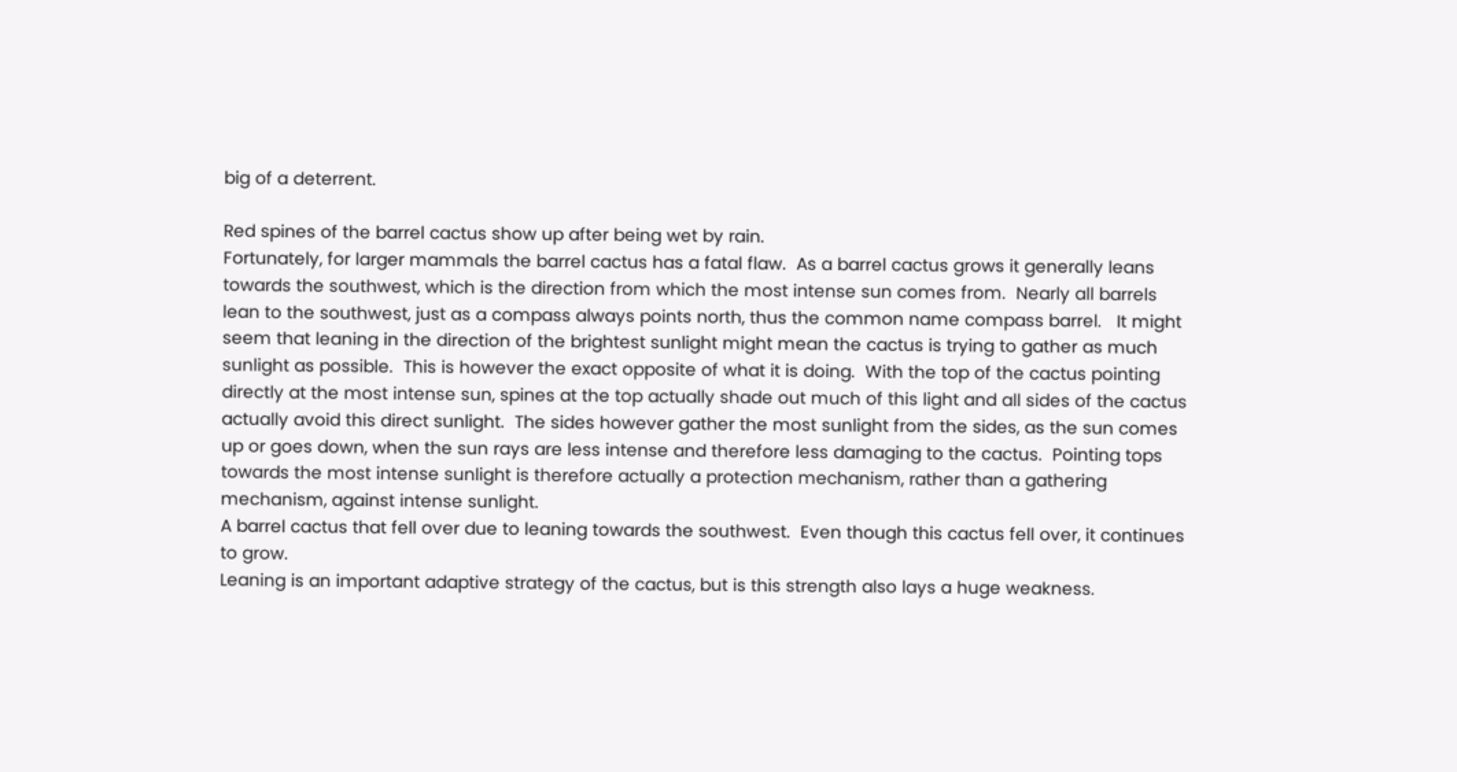big of a deterrent.

Red spines of the barrel cactus show up after being wet by rain.
Fortunately, for larger mammals the barrel cactus has a fatal flaw.  As a barrel cactus grows it generally leans towards the southwest, which is the direction from which the most intense sun comes from.  Nearly all barrels lean to the southwest, just as a compass always points north, thus the common name compass barrel.   It might seem that leaning in the direction of the brightest sunlight might mean the cactus is trying to gather as much sunlight as possible.  This is however the exact opposite of what it is doing.  With the top of the cactus pointing directly at the most intense sun, spines at the top actually shade out much of this light and all sides of the cactus actually avoid this direct sunlight.  The sides however gather the most sunlight from the sides, as the sun comes up or goes down, when the sun rays are less intense and therefore less damaging to the cactus.  Pointing tops towards the most intense sunlight is therefore actually a protection mechanism, rather than a gathering mechanism, against intense sunlight.
A barrel cactus that fell over due to leaning towards the southwest.  Even though this cactus fell over, it continues to grow.
Leaning is an important adaptive strategy of the cactus, but is this strength also lays a huge weakness.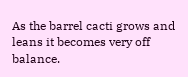As the barrel cacti grows and leans it becomes very off balance.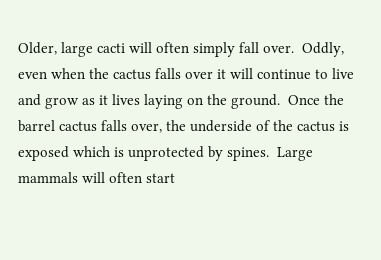Older, large cacti will often simply fall over.  Oddly, even when the cactus falls over it will continue to live and grow as it lives laying on the ground.  Once the barrel cactus falls over, the underside of the cactus is exposed which is unprotected by spines.  Large mammals will often start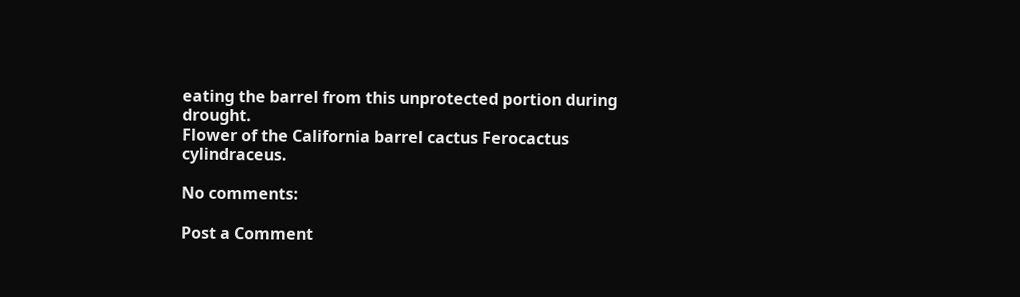eating the barrel from this unprotected portion during drought.
Flower of the California barrel cactus Ferocactus cylindraceus.

No comments:

Post a Comment